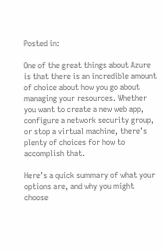Posted in:

One of the great things about Azure is that there is an incredible amount of choice about how you go about managing your resources. Whether you want to create a new web app, configure a network security group, or stop a virtual machine, there’s plenty of choices for how to accomplish that.

Here’s a quick summary of what your options are, and why you might choose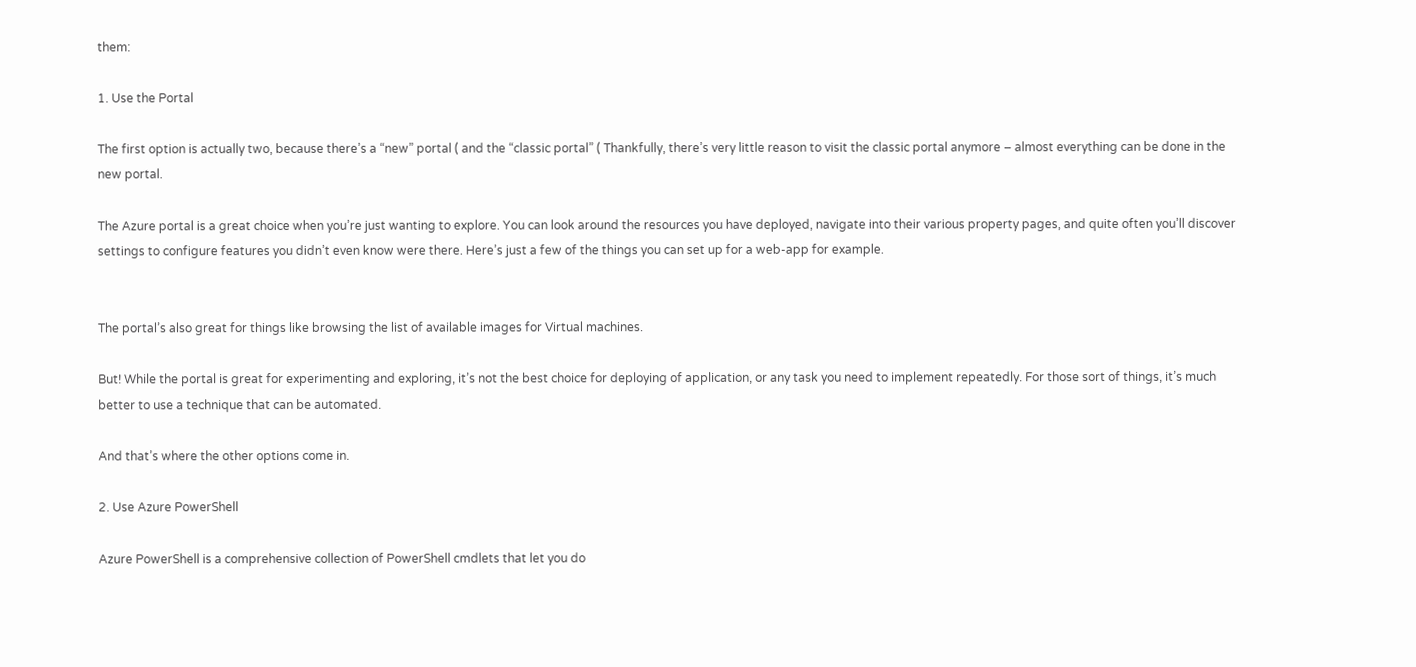them:

1. Use the Portal

The first option is actually two, because there’s a “new” portal ( and the “classic portal” ( Thankfully, there’s very little reason to visit the classic portal anymore – almost everything can be done in the new portal.

The Azure portal is a great choice when you’re just wanting to explore. You can look around the resources you have deployed, navigate into their various property pages, and quite often you’ll discover settings to configure features you didn’t even know were there. Here’s just a few of the things you can set up for a web-app for example.


The portal’s also great for things like browsing the list of available images for Virtual machines.

But! While the portal is great for experimenting and exploring, it’s not the best choice for deploying of application, or any task you need to implement repeatedly. For those sort of things, it’s much better to use a technique that can be automated.

And that’s where the other options come in.

2. Use Azure PowerShell

Azure PowerShell is a comprehensive collection of PowerShell cmdlets that let you do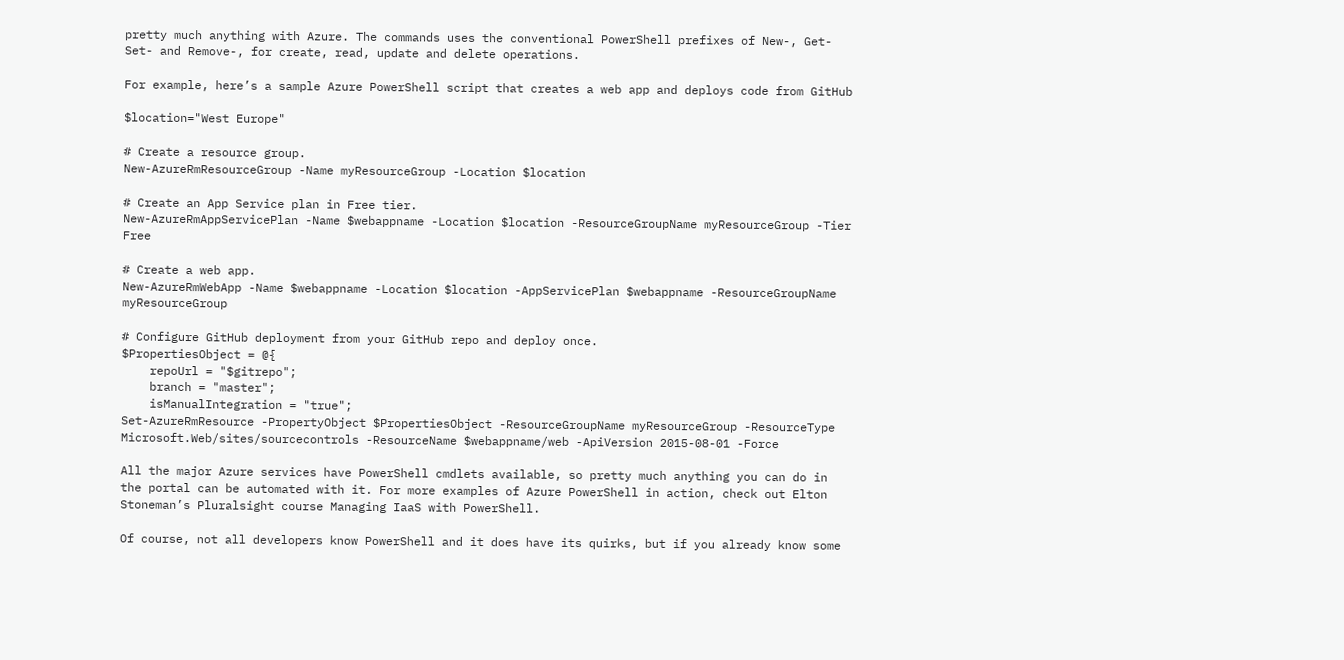pretty much anything with Azure. The commands uses the conventional PowerShell prefixes of New-, Get-Set- and Remove-, for create, read, update and delete operations.

For example, here’s a sample Azure PowerShell script that creates a web app and deploys code from GitHub

$location="West Europe"

# Create a resource group.
New-AzureRmResourceGroup -Name myResourceGroup -Location $location

# Create an App Service plan in Free tier.
New-AzureRmAppServicePlan -Name $webappname -Location $location -ResourceGroupName myResourceGroup -Tier Free

# Create a web app.
New-AzureRmWebApp -Name $webappname -Location $location -AppServicePlan $webappname -ResourceGroupName myResourceGroup

# Configure GitHub deployment from your GitHub repo and deploy once.
$PropertiesObject = @{
    repoUrl = "$gitrepo";
    branch = "master";
    isManualIntegration = "true";
Set-AzureRmResource -PropertyObject $PropertiesObject -ResourceGroupName myResourceGroup -ResourceType Microsoft.Web/sites/sourcecontrols -ResourceName $webappname/web -ApiVersion 2015-08-01 -Force

All the major Azure services have PowerShell cmdlets available, so pretty much anything you can do in the portal can be automated with it. For more examples of Azure PowerShell in action, check out Elton Stoneman’s Pluralsight course Managing IaaS with PowerShell.

Of course, not all developers know PowerShell and it does have its quirks, but if you already know some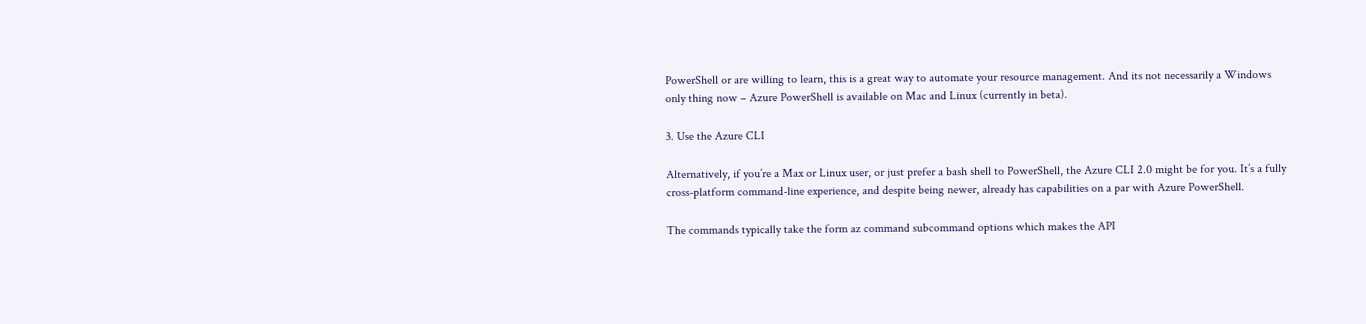PowerShell or are willing to learn, this is a great way to automate your resource management. And its not necessarily a Windows only thing now – Azure PowerShell is available on Mac and Linux (currently in beta).

3. Use the Azure CLI

Alternatively, if you’re a Max or Linux user, or just prefer a bash shell to PowerShell, the Azure CLI 2.0 might be for you. It’s a fully cross-platform command-line experience, and despite being newer, already has capabilities on a par with Azure PowerShell.

The commands typically take the form az command subcommand options which makes the API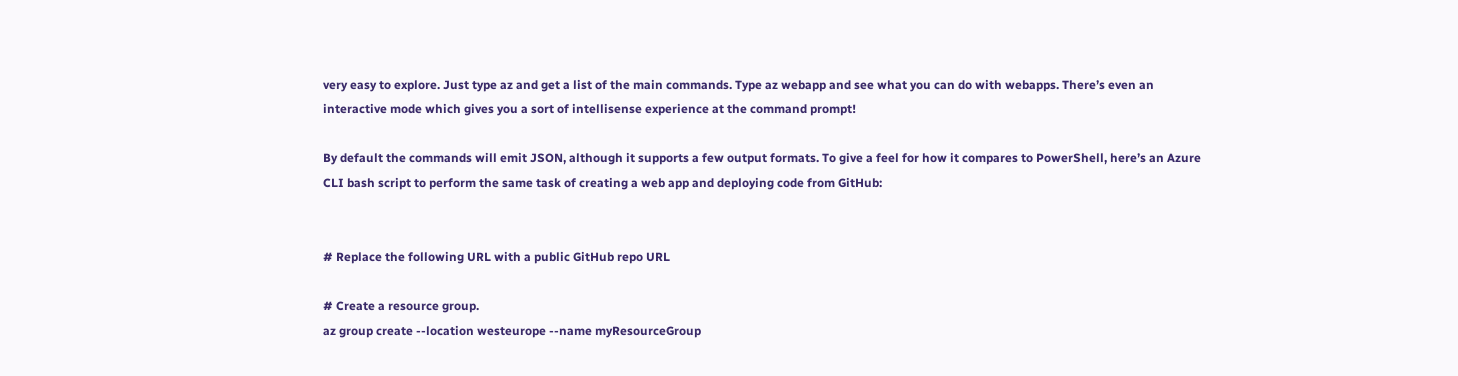very easy to explore. Just type az and get a list of the main commands. Type az webapp and see what you can do with webapps. There’s even an interactive mode which gives you a sort of intellisense experience at the command prompt!

By default the commands will emit JSON, although it supports a few output formats. To give a feel for how it compares to PowerShell, here’s an Azure CLI bash script to perform the same task of creating a web app and deploying code from GitHub:


# Replace the following URL with a public GitHub repo URL

# Create a resource group.
az group create --location westeurope --name myResourceGroup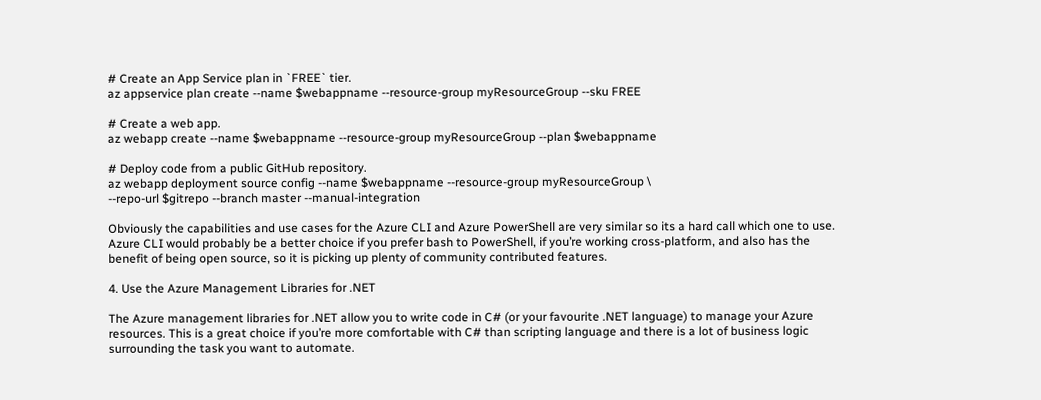# Create an App Service plan in `FREE` tier.
az appservice plan create --name $webappname --resource-group myResourceGroup --sku FREE

# Create a web app.
az webapp create --name $webappname --resource-group myResourceGroup --plan $webappname

# Deploy code from a public GitHub repository.
az webapp deployment source config --name $webappname --resource-group myResourceGroup \
--repo-url $gitrepo --branch master --manual-integration

Obviously the capabilities and use cases for the Azure CLI and Azure PowerShell are very similar so its a hard call which one to use. Azure CLI would probably be a better choice if you prefer bash to PowerShell, if you’re working cross-platform, and also has the benefit of being open source, so it is picking up plenty of community contributed features.

4. Use the Azure Management Libraries for .NET

The Azure management libraries for .NET allow you to write code in C# (or your favourite .NET language) to manage your Azure resources. This is a great choice if you’re more comfortable with C# than scripting language and there is a lot of business logic surrounding the task you want to automate.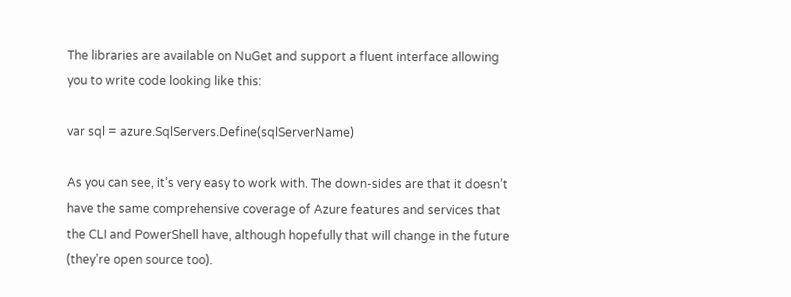The libraries are available on NuGet and support a fluent interface allowing you to write code looking like this:

var sql = azure.SqlServers.Define(sqlServerName)

As you can see, it’s very easy to work with. The down-sides are that it doesn’t have the same comprehensive coverage of Azure features and services that the CLI and PowerShell have, although hopefully that will change in the future (they’re open source too).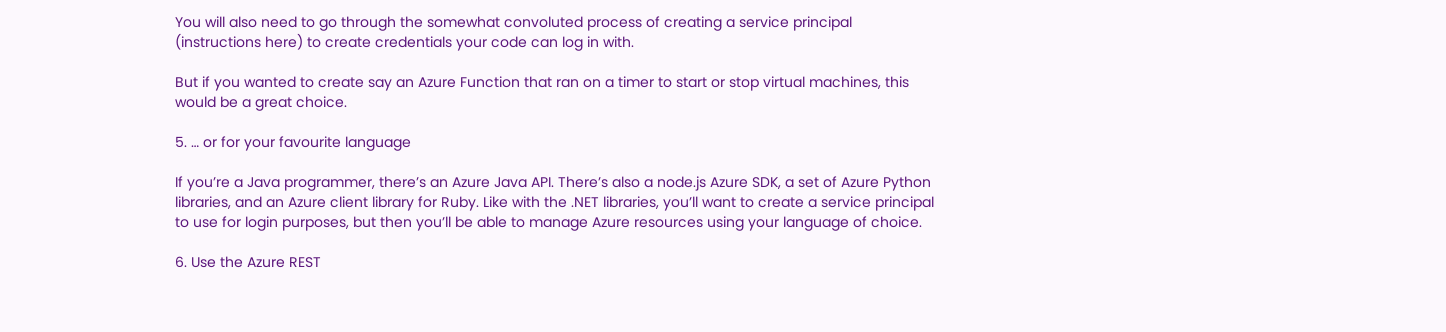You will also need to go through the somewhat convoluted process of creating a service principal (instructions here) to create credentials your code can log in with.

But if you wanted to create say an Azure Function that ran on a timer to start or stop virtual machines, this would be a great choice.

5. … or for your favourite language

If you’re a Java programmer, there’s an Azure Java API. There’s also a node.js Azure SDK, a set of Azure Python libraries, and an Azure client library for Ruby. Like with the .NET libraries, you’ll want to create a service principal to use for login purposes, but then you’ll be able to manage Azure resources using your language of choice.

6. Use the Azure REST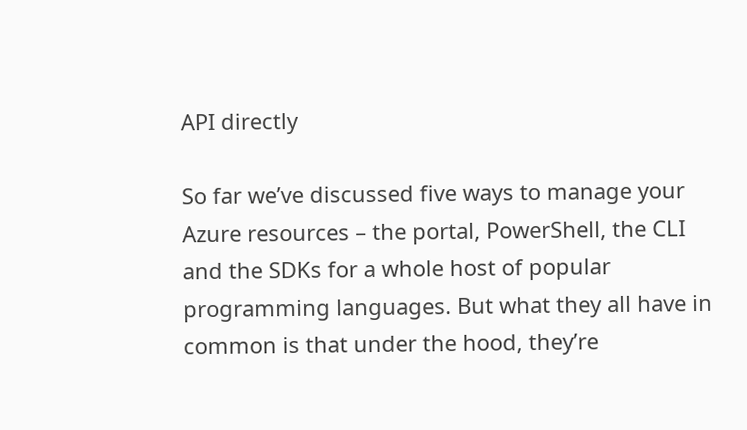API directly

So far we’ve discussed five ways to manage your Azure resources – the portal, PowerShell, the CLI and the SDKs for a whole host of popular programming languages. But what they all have in common is that under the hood, they’re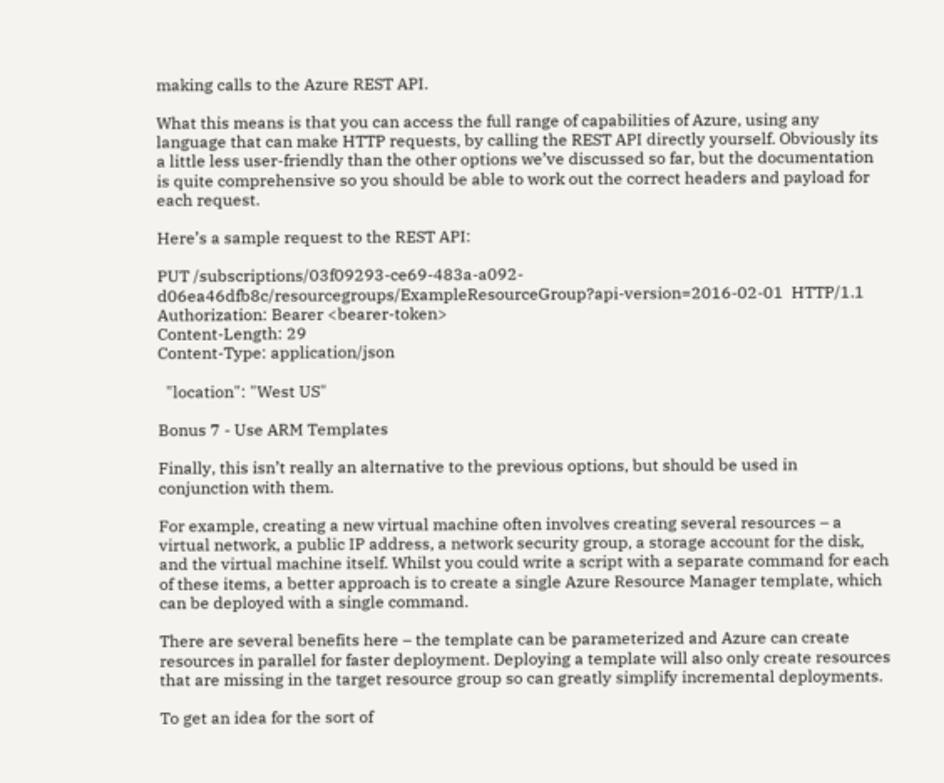making calls to the Azure REST API.

What this means is that you can access the full range of capabilities of Azure, using any language that can make HTTP requests, by calling the REST API directly yourself. Obviously its a little less user-friendly than the other options we’ve discussed so far, but the documentation is quite comprehensive so you should be able to work out the correct headers and payload for each request.

Here’s a sample request to the REST API:

PUT /subscriptions/03f09293-ce69-483a-a092-d06ea46dfb8c/resourcegroups/ExampleResourceGroup?api-version=2016-02-01  HTTP/1.1
Authorization: Bearer <bearer-token>
Content-Length: 29
Content-Type: application/json

  "location": "West US"

Bonus 7 - Use ARM Templates

Finally, this isn’t really an alternative to the previous options, but should be used in conjunction with them.

For example, creating a new virtual machine often involves creating several resources – a virtual network, a public IP address, a network security group, a storage account for the disk, and the virtual machine itself. Whilst you could write a script with a separate command for each of these items, a better approach is to create a single Azure Resource Manager template, which can be deployed with a single command.

There are several benefits here – the template can be parameterized and Azure can create resources in parallel for faster deployment. Deploying a template will also only create resources that are missing in the target resource group so can greatly simplify incremental deployments.

To get an idea for the sort of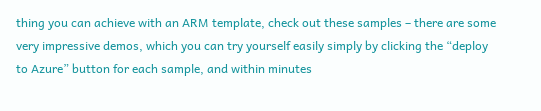thing you can achieve with an ARM template, check out these samples – there are some very impressive demos, which you can try yourself easily simply by clicking the “deploy to Azure” button for each sample, and within minutes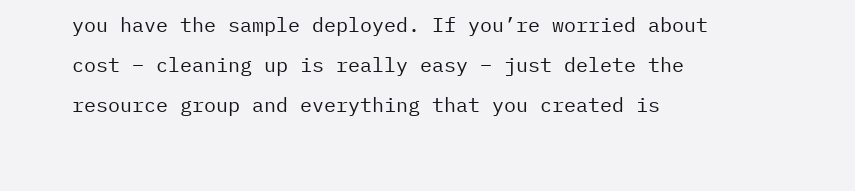you have the sample deployed. If you’re worried about cost – cleaning up is really easy – just delete the resource group and everything that you created is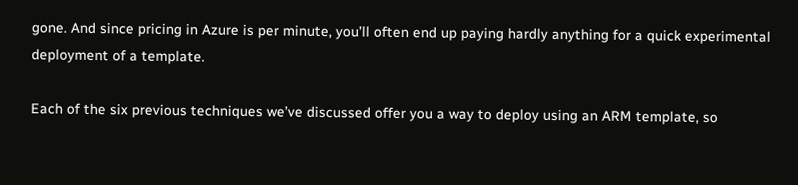gone. And since pricing in Azure is per minute, you’ll often end up paying hardly anything for a quick experimental deployment of a template.

Each of the six previous techniques we’ve discussed offer you a way to deploy using an ARM template, so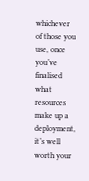whichever of those you use, once you’ve finalised what resources make up a deployment, it’s well worth your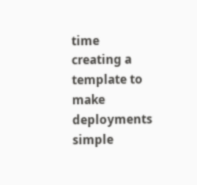time creating a template to make deployments simple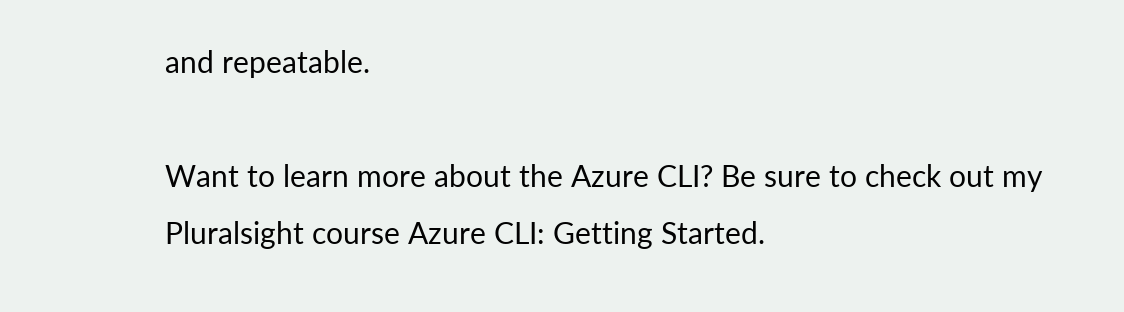and repeatable.

Want to learn more about the Azure CLI? Be sure to check out my Pluralsight course Azure CLI: Getting Started.